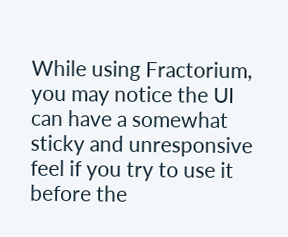While using Fractorium, you may notice the UI can have a somewhat sticky and unresponsive feel if you try to use it before the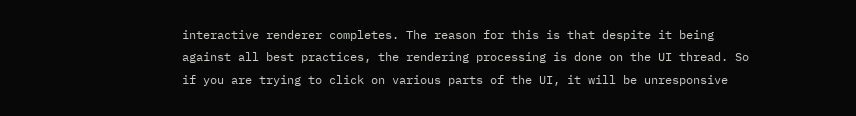interactive renderer completes. The reason for this is that despite it being against all best practices, the rendering processing is done on the UI thread. So if you are trying to click on various parts of the UI, it will be unresponsive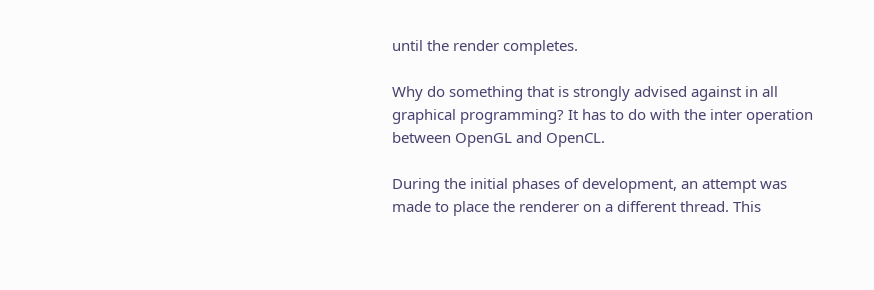until the render completes.

Why do something that is strongly advised against in all graphical programming? It has to do with the inter operation between OpenGL and OpenCL.

During the initial phases of development, an attempt was made to place the renderer on a different thread. This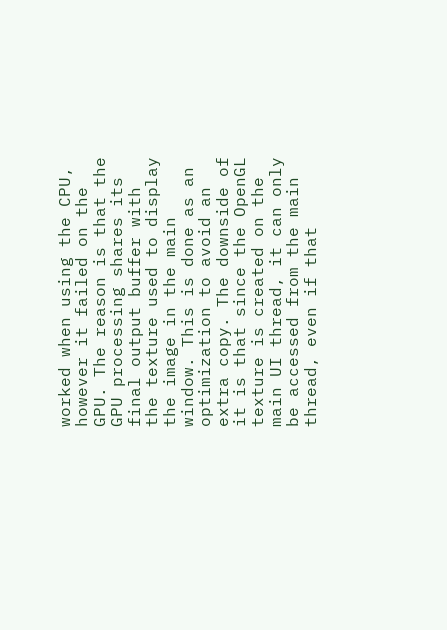worked when using the CPU, however it failed on the GPU. The reason is that the GPU processing shares its final output buffer with the texture used to display the image in the main window. This is done as an optimization to avoid an extra copy. The downside of it is that since the OpenGL texture is created on the main UI thread, it can only be accessed from the main thread, even if that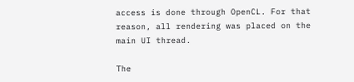access is done through OpenCL. For that reason, all rendering was placed on the main UI thread.

The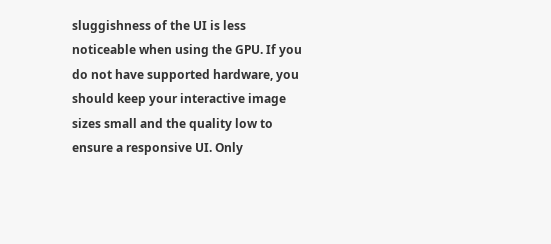sluggishness of the UI is less noticeable when using the GPU. If you do not have supported hardware, you should keep your interactive image sizes small and the quality low to ensure a responsive UI. Only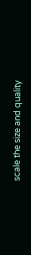scale the size and quality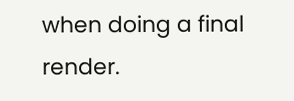when doing a final render.